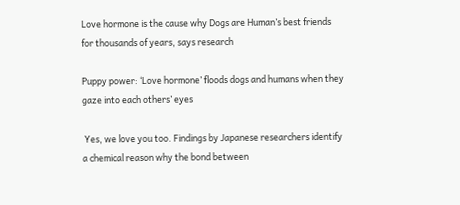Love hormone is the cause why Dogs are Human’s best friends for thousands of years, says research

Puppy power: ‘Love hormone’ floods dogs and humans when they gaze into each others’ eyes

 Yes, we love you too. Findings by Japanese researchers identify a chemical reason why the bond between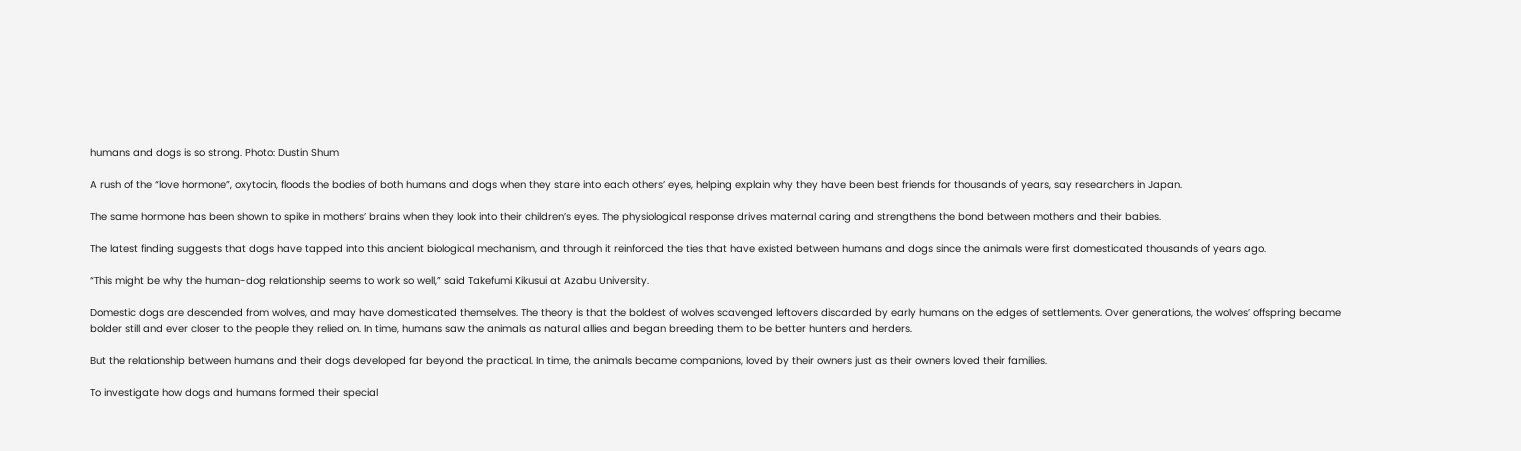humans and dogs is so strong. Photo: Dustin Shum

A rush of the “love hormone”, oxytocin, floods the bodies of both humans and dogs when they stare into each others’ eyes, helping explain why they have been best friends for thousands of years, say researchers in Japan.

The same hormone has been shown to spike in mothers’ brains when they look into their children’s eyes. The physiological response drives maternal caring and strengthens the bond between mothers and their babies.

The latest finding suggests that dogs have tapped into this ancient biological mechanism, and through it reinforced the ties that have existed between humans and dogs since the animals were first domesticated thousands of years ago.

“This might be why the human-dog relationship seems to work so well,” said Takefumi Kikusui at Azabu University.

Domestic dogs are descended from wolves, and may have domesticated themselves. The theory is that the boldest of wolves scavenged leftovers discarded by early humans on the edges of settlements. Over generations, the wolves’ offspring became bolder still and ever closer to the people they relied on. In time, humans saw the animals as natural allies and began breeding them to be better hunters and herders.

But the relationship between humans and their dogs developed far beyond the practical. In time, the animals became companions, loved by their owners just as their owners loved their families.

To investigate how dogs and humans formed their special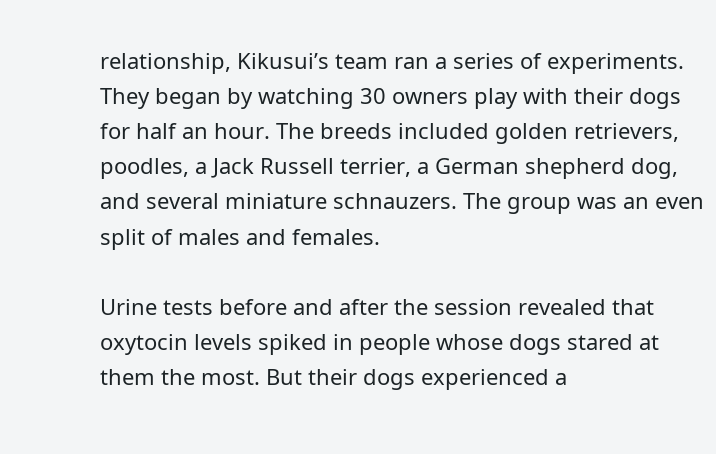relationship, Kikusui’s team ran a series of experiments. They began by watching 30 owners play with their dogs for half an hour. The breeds included golden retrievers, poodles, a Jack Russell terrier, a German shepherd dog, and several miniature schnauzers. The group was an even split of males and females.

Urine tests before and after the session revealed that oxytocin levels spiked in people whose dogs stared at them the most. But their dogs experienced a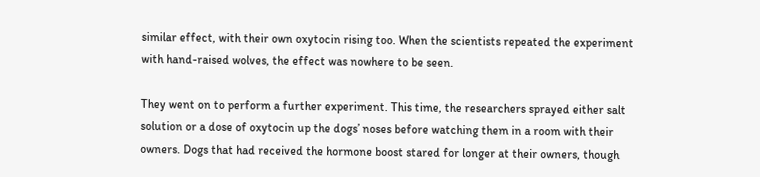similar effect, with their own oxytocin rising too. When the scientists repeated the experiment with hand-raised wolves, the effect was nowhere to be seen.

They went on to perform a further experiment. This time, the researchers sprayed either salt solution or a dose of oxytocin up the dogs’ noses before watching them in a room with their owners. Dogs that had received the hormone boost stared for longer at their owners, though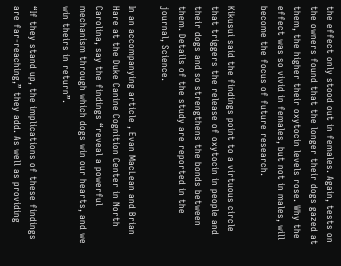the effect only stood out in females. Again, tests on the owners found that the longer their dogs gazed at them, the higher their oxytocin levels rose. Why the effect was so vivid in females, but not in males, will become the focus of future research.

Kikusui said the findings point to a virtuous circle that triggers the release of oxytocin in people and their dogs and so strengthens the bonds between them. Details of the study are reported in the journal, Science.

In an accompanying article , Evan MacLean and Brian Hare at the Duke Canine Cognition Center in North Carolina, say the findings “reveal a powerful mechanism through which dogs win our hearts, and we win theirs in return”.

“If they stand up, the implications of these findings are far-reaching,” they add. As well as providing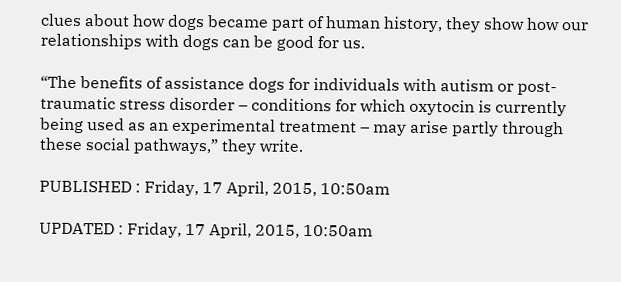clues about how dogs became part of human history, they show how our relationships with dogs can be good for us.

“The benefits of assistance dogs for individuals with autism or post-traumatic stress disorder – conditions for which oxytocin is currently being used as an experimental treatment – may arise partly through these social pathways,” they write.

PUBLISHED : Friday, 17 April, 2015, 10:50am

UPDATED : Friday, 17 April, 2015, 10:50am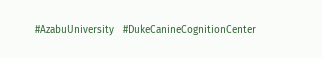#AzabuUniversity   #DukeCanineCognitionCenter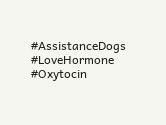#AssistanceDogs   #LoveHormone   #Oxytocin